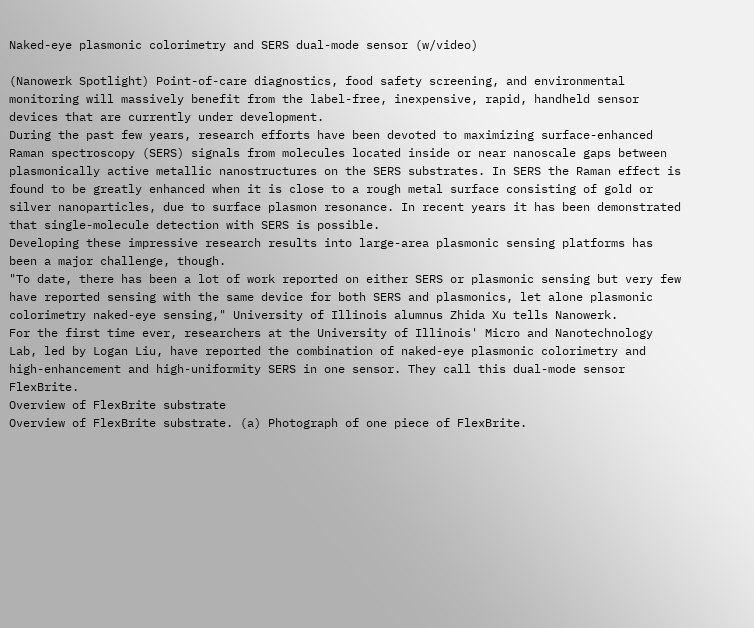Naked-eye plasmonic colorimetry and SERS dual-mode sensor (w/video)

(Nanowerk Spotlight) Point-of-care diagnostics, food safety screening, and environmental monitoring will massively benefit from the label-free, inexpensive, rapid, handheld sensor devices that are currently under development.
During the past few years, research efforts have been devoted to maximizing surface-enhanced Raman spectroscopy (SERS) signals from molecules located inside or near nanoscale gaps between plasmonically active metallic nanostructures on the SERS substrates. In SERS the Raman effect is found to be greatly enhanced when it is close to a rough metal surface consisting of gold or silver nanoparticles, due to surface plasmon resonance. In recent years it has been demonstrated that single-molecule detection with SERS is possible.
Developing these impressive research results into large-area plasmonic sensing platforms has been a major challenge, though.
"To date, there has been a lot of work reported on either SERS or plasmonic sensing but very few have reported sensing with the same device for both SERS and plasmonics, let alone plasmonic colorimetry naked-eye sensing," University of Illinois alumnus Zhida Xu tells Nanowerk.
For the first time ever, researchers at the University of Illinois' Micro and Nanotechnology Lab, led by Logan Liu, have reported the combination of naked-eye plasmonic colorimetry and high-enhancement and high-uniformity SERS in one sensor. They call this dual-mode sensor FlexBrite.
Overview of FlexBrite substrate
Overview of FlexBrite substrate. (a) Photograph of one piece of FlexBrite.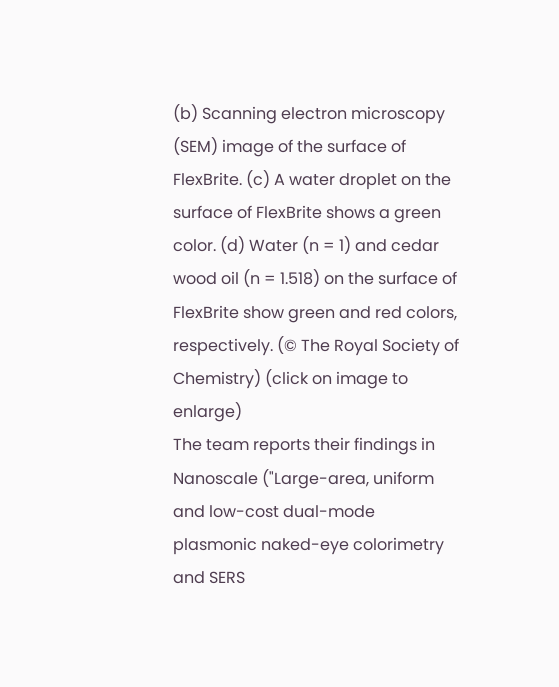(b) Scanning electron microscopy (SEM) image of the surface of FlexBrite. (c) A water droplet on the surface of FlexBrite shows a green color. (d) Water (n = 1) and cedar wood oil (n = 1.518) on the surface of FlexBrite show green and red colors, respectively. (© The Royal Society of Chemistry) (click on image to enlarge)
The team reports their findings in Nanoscale ("Large-area, uniform and low-cost dual-mode plasmonic naked-eye colorimetry and SERS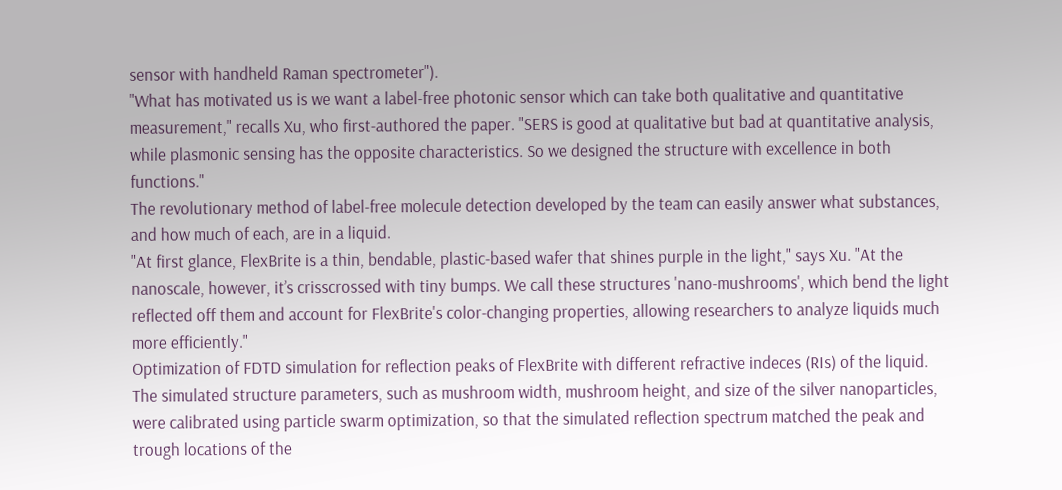sensor with handheld Raman spectrometer").
"What has motivated us is we want a label-free photonic sensor which can take both qualitative and quantitative measurement," recalls Xu, who first-authored the paper. "SERS is good at qualitative but bad at quantitative analysis, while plasmonic sensing has the opposite characteristics. So we designed the structure with excellence in both functions."
The revolutionary method of label-free molecule detection developed by the team can easily answer what substances, and how much of each, are in a liquid.
"At first glance, FlexBrite is a thin, bendable, plastic-based wafer that shines purple in the light," says Xu. "At the nanoscale, however, it’s crisscrossed with tiny bumps. We call these structures 'nano-mushrooms', which bend the light reflected off them and account for FlexBrite's color-changing properties, allowing researchers to analyze liquids much more efficiently."
Optimization of FDTD simulation for reflection peaks of FlexBrite with different refractive indeces (RIs) of the liquid. The simulated structure parameters, such as mushroom width, mushroom height, and size of the silver nanoparticles, were calibrated using particle swarm optimization, so that the simulated reflection spectrum matched the peak and trough locations of the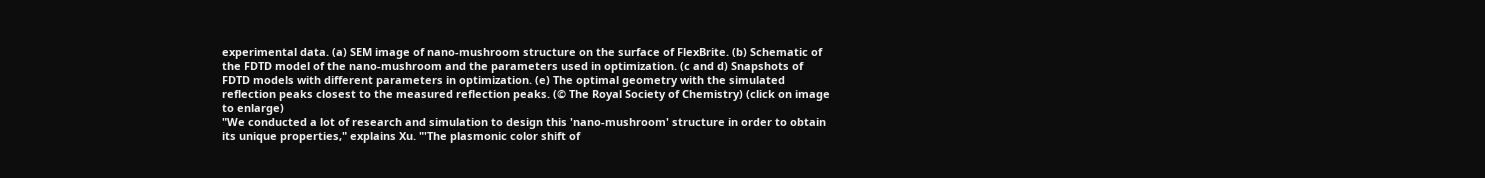experimental data. (a) SEM image of nano-mushroom structure on the surface of FlexBrite. (b) Schematic of the FDTD model of the nano-mushroom and the parameters used in optimization. (c and d) Snapshots of FDTD models with different parameters in optimization. (e) The optimal geometry with the simulated reflection peaks closest to the measured reflection peaks. (© The Royal Society of Chemistry) (click on image to enlarge)
"We conducted a lot of research and simulation to design this 'nano-mushroom' structure in order to obtain its unique properties," explains Xu. "'The plasmonic color shift of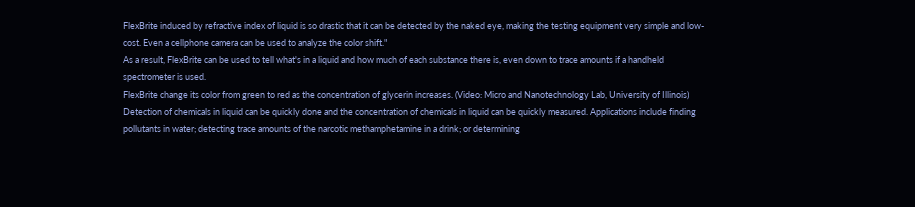FlexBrite induced by refractive index of liquid is so drastic that it can be detected by the naked eye, making the testing equipment very simple and low-cost. Even a cellphone camera can be used to analyze the color shift."
As a result, FlexBrite can be used to tell what's in a liquid and how much of each substance there is, even down to trace amounts if a handheld spectrometer is used.
FlexBrite change its color from green to red as the concentration of glycerin increases. (Video: Micro and Nanotechnology Lab, University of Illinois)
Detection of chemicals in liquid can be quickly done and the concentration of chemicals in liquid can be quickly measured. Applications include finding pollutants in water; detecting trace amounts of the narcotic methamphetamine in a drink; or determining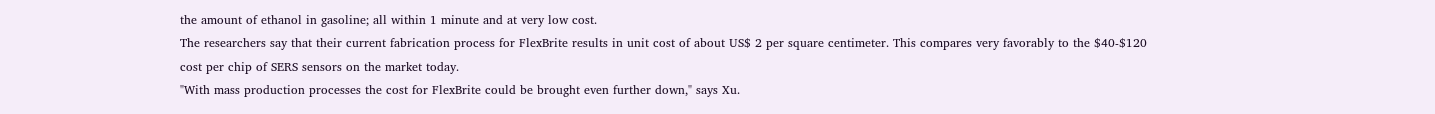the amount of ethanol in gasoline; all within 1 minute and at very low cost.
The researchers say that their current fabrication process for FlexBrite results in unit cost of about US$ 2 per square centimeter. This compares very favorably to the $40-$120 cost per chip of SERS sensors on the market today.
"With mass production processes the cost for FlexBrite could be brought even further down," says Xu.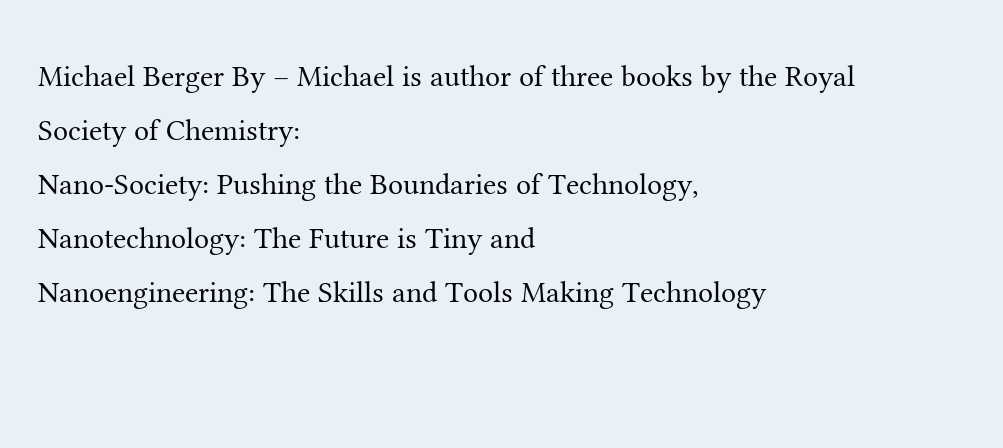Michael Berger By – Michael is author of three books by the Royal Society of Chemistry:
Nano-Society: Pushing the Boundaries of Technology,
Nanotechnology: The Future is Tiny and
Nanoengineering: The Skills and Tools Making Technology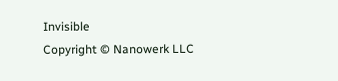Invisible
Copyright © Nanowerk LLC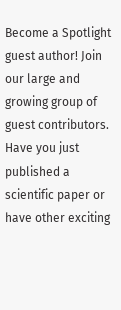Become a Spotlight guest author! Join our large and growing group of guest contributors. Have you just published a scientific paper or have other exciting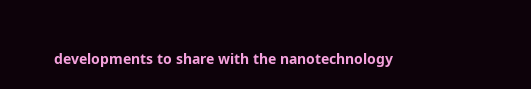developments to share with the nanotechnology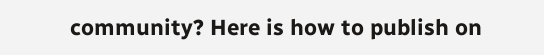community? Here is how to publish on